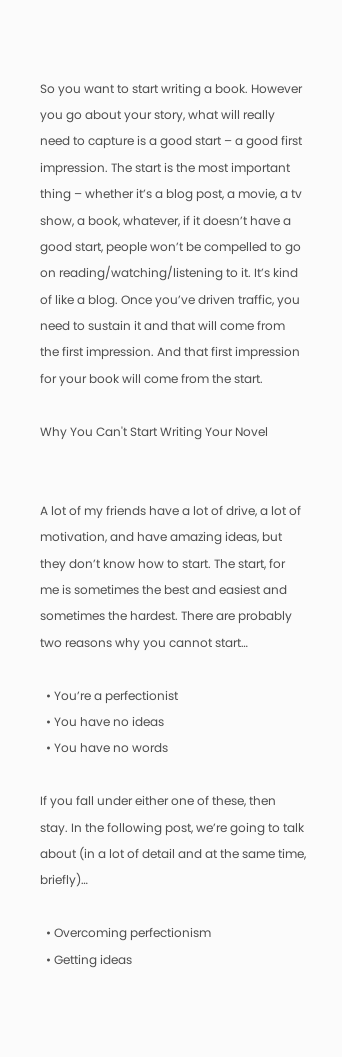So you want to start writing a book. However you go about your story, what will really need to capture is a good start – a good first impression. The start is the most important thing – whether it’s a blog post, a movie, a tv show, a book, whatever, if it doesn’t have a good start, people won’t be compelled to go on reading/watching/listening to it. It’s kind of like a blog. Once you’ve driven traffic, you need to sustain it and that will come from the first impression. And that first impression for your book will come from the start.

Why You Can't Start Writing Your Novel


A lot of my friends have a lot of drive, a lot of motivation, and have amazing ideas, but they don’t know how to start. The start, for me is sometimes the best and easiest and sometimes the hardest. There are probably two reasons why you cannot start…

  • You’re a perfectionist
  • You have no ideas
  • You have no words

If you fall under either one of these, then stay. In the following post, we’re going to talk about (in a lot of detail and at the same time, briefly)…

  • Overcoming perfectionism
  • Getting ideas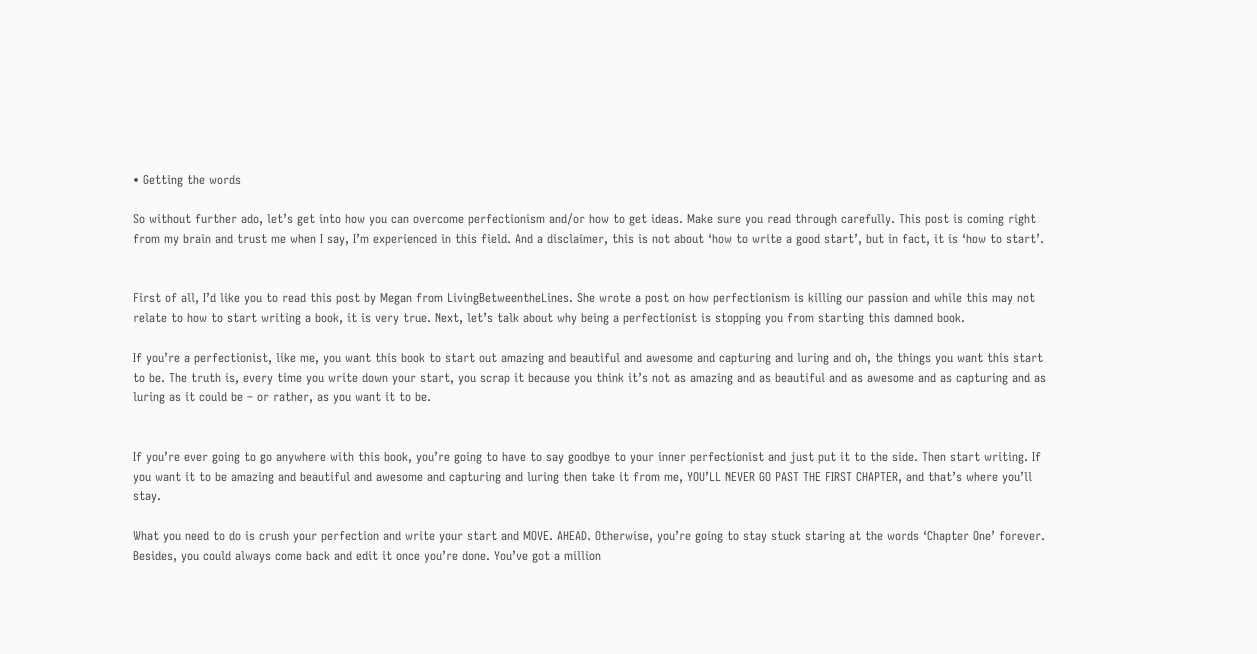• Getting the words

So without further ado, let’s get into how you can overcome perfectionism and/or how to get ideas. Make sure you read through carefully. This post is coming right from my brain and trust me when I say, I’m experienced in this field. And a disclaimer, this is not about ‘how to write a good start’, but in fact, it is ‘how to start’.


First of all, I’d like you to read this post by Megan from LivingBetweentheLines. She wrote a post on how perfectionism is killing our passion and while this may not relate to how to start writing a book, it is very true. Next, let’s talk about why being a perfectionist is stopping you from starting this damned book.

If you’re a perfectionist, like me, you want this book to start out amazing and beautiful and awesome and capturing and luring and oh, the things you want this start to be. The truth is, every time you write down your start, you scrap it because you think it’s not as amazing and as beautiful and as awesome and as capturing and as luring as it could be – or rather, as you want it to be.


If you’re ever going to go anywhere with this book, you’re going to have to say goodbye to your inner perfectionist and just put it to the side. Then start writing. If you want it to be amazing and beautiful and awesome and capturing and luring then take it from me, YOU’LL NEVER GO PAST THE FIRST CHAPTER, and that’s where you’ll stay.

What you need to do is crush your perfection and write your start and MOVE. AHEAD. Otherwise, you’re going to stay stuck staring at the words ‘Chapter One’ forever. Besides, you could always come back and edit it once you’re done. You’ve got a million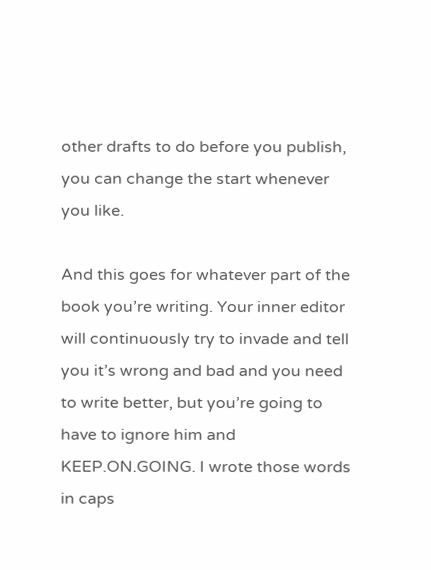other drafts to do before you publish, you can change the start whenever you like.

And this goes for whatever part of the book you’re writing. Your inner editor will continuously try to invade and tell you it’s wrong and bad and you need to write better, but you’re going to have to ignore him and KEEP.ON.GOING. I wrote those words in caps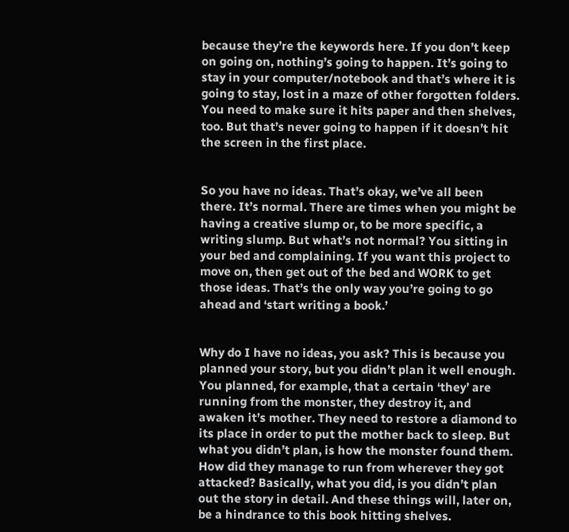because they’re the keywords here. If you don’t keep on going on, nothing’s going to happen. It’s going to stay in your computer/notebook and that’s where it is going to stay, lost in a maze of other forgotten folders. You need to make sure it hits paper and then shelves, too. But that’s never going to happen if it doesn’t hit the screen in the first place.


So you have no ideas. That’s okay, we’ve all been there. It’s normal. There are times when you might be having a creative slump or, to be more specific, a writing slump. But what’s not normal? You sitting in your bed and complaining. If you want this project to move on, then get out of the bed and WORK to get those ideas. That’s the only way you’re going to go ahead and ‘start writing a book.’


Why do I have no ideas, you ask? This is because you planned your story, but you didn’t plan it well enough. You planned, for example, that a certain ‘they’ are running from the monster, they destroy it, and awaken it’s mother. They need to restore a diamond to its place in order to put the mother back to sleep. But what you didn’t plan, is how the monster found them. How did they manage to run from wherever they got attacked? Basically, what you did, is you didn’t plan out the story in detail. And these things will, later on, be a hindrance to this book hitting shelves.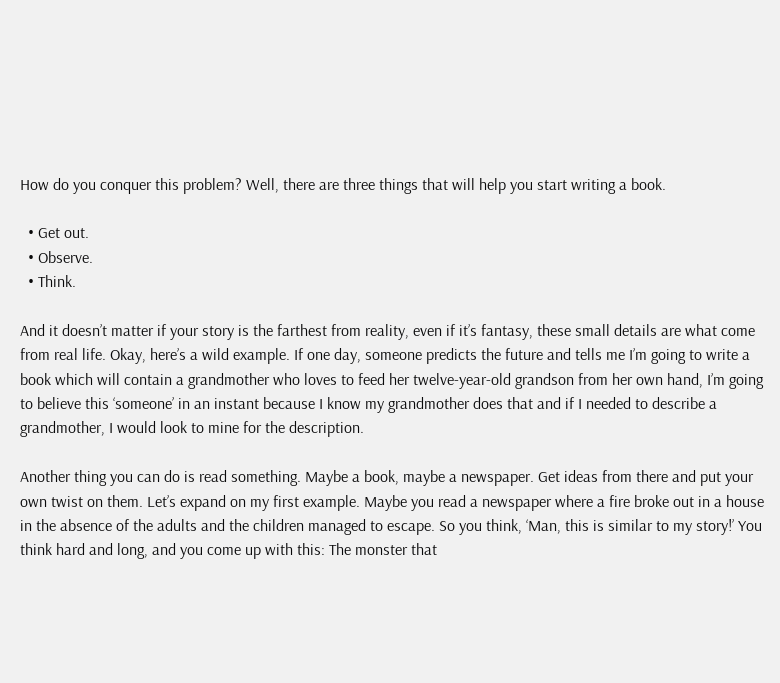How do you conquer this problem? Well, there are three things that will help you start writing a book.

  • Get out.
  • Observe.
  • Think.

And it doesn’t matter if your story is the farthest from reality, even if it’s fantasy, these small details are what come from real life. Okay, here’s a wild example. If one day, someone predicts the future and tells me I’m going to write a book which will contain a grandmother who loves to feed her twelve-year-old grandson from her own hand, I’m going to believe this ‘someone’ in an instant because I know my grandmother does that and if I needed to describe a grandmother, I would look to mine for the description.

Another thing you can do is read something. Maybe a book, maybe a newspaper. Get ideas from there and put your own twist on them. Let’s expand on my first example. Maybe you read a newspaper where a fire broke out in a house in the absence of the adults and the children managed to escape. So you think, ‘Man, this is similar to my story!’ You think hard and long, and you come up with this: The monster that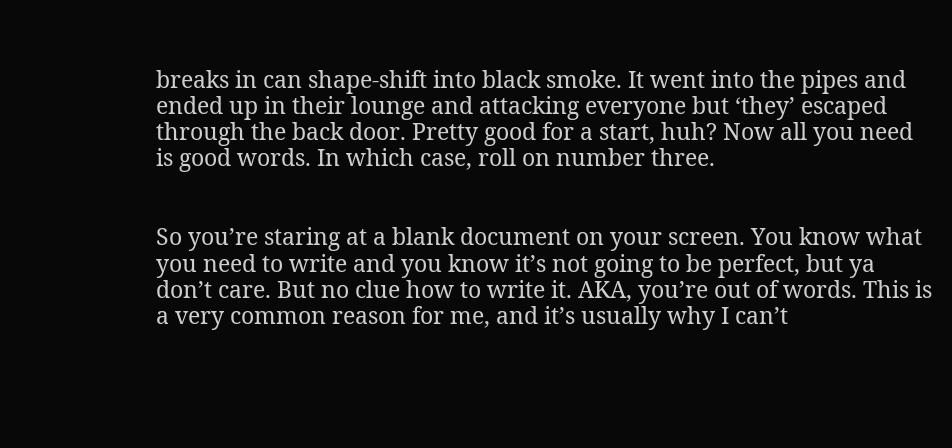breaks in can shape-shift into black smoke. It went into the pipes and ended up in their lounge and attacking everyone but ‘they’ escaped through the back door. Pretty good for a start, huh? Now all you need is good words. In which case, roll on number three.


So you’re staring at a blank document on your screen. You know what you need to write and you know it’s not going to be perfect, but ya don’t care. But no clue how to write it. AKA, you’re out of words. This is a very common reason for me, and it’s usually why I can’t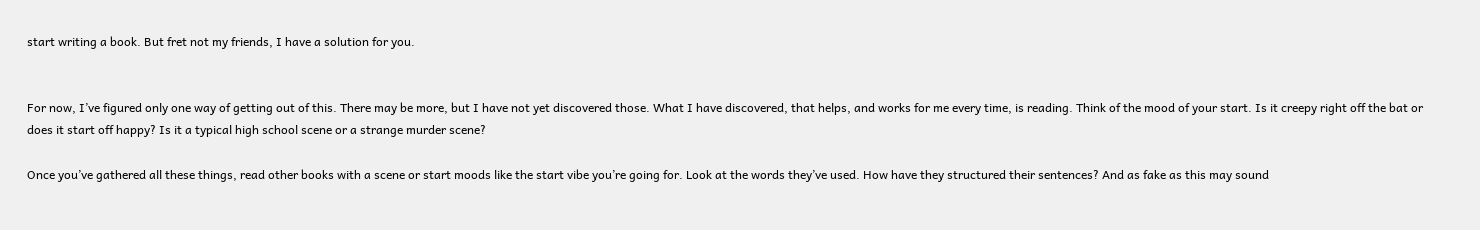start writing a book. But fret not my friends, I have a solution for you.


For now, I’ve figured only one way of getting out of this. There may be more, but I have not yet discovered those. What I have discovered, that helps, and works for me every time, is reading. Think of the mood of your start. Is it creepy right off the bat or does it start off happy? Is it a typical high school scene or a strange murder scene?

Once you’ve gathered all these things, read other books with a scene or start moods like the start vibe you’re going for. Look at the words they’ve used. How have they structured their sentences? And as fake as this may sound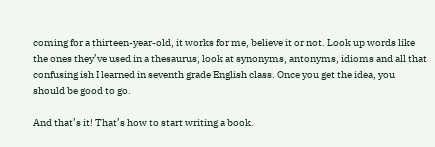coming for a thirteen-year-old, it works for me, believe it or not. Look up words like the ones they’ve used in a thesaurus, look at synonyms, antonyms, idioms and all that confusing ish I learned in seventh grade English class. Once you get the idea, you should be good to go.

And that’s it! That’s how to start writing a book.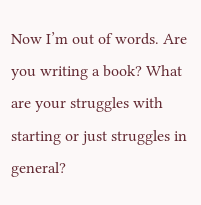Now I’m out of words. Are you writing a book? What are your struggles with starting or just struggles in general?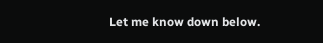Let me know down below.